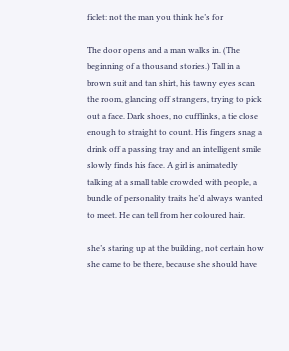ficlet: not the man you think he’s for

The door opens and a man walks in. (The beginning of a thousand stories.) Tall in a brown suit and tan shirt, his tawny eyes scan the room, glancing off strangers, trying to pick out a face. Dark shoes, no cufflinks, a tie close enough to straight to count. His fingers snag a drink off a passing tray and an intelligent smile slowly finds his face. A girl is animatedly talking at a small table crowded with people, a bundle of personality traits he’d always wanted to meet. He can tell from her coloured hair.

she’s staring up at the building, not certain how she came to be there, because she should have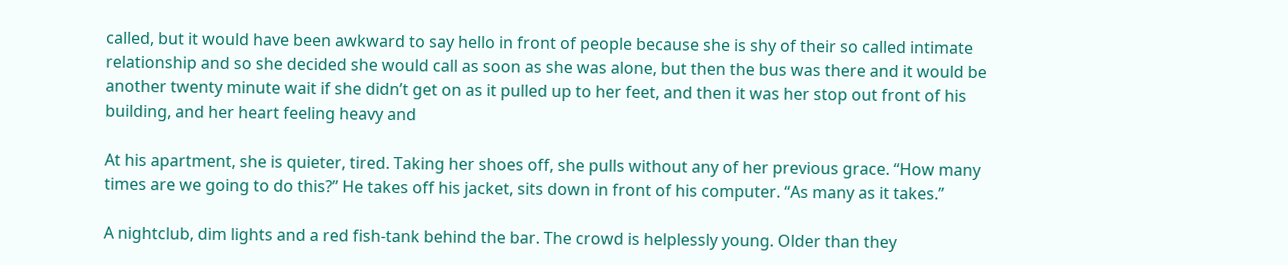called, but it would have been awkward to say hello in front of people because she is shy of their so called intimate relationship and so she decided she would call as soon as she was alone, but then the bus was there and it would be another twenty minute wait if she didn’t get on as it pulled up to her feet, and then it was her stop out front of his building, and her heart feeling heavy and

At his apartment, she is quieter, tired. Taking her shoes off, she pulls without any of her previous grace. “How many times are we going to do this?” He takes off his jacket, sits down in front of his computer. “As many as it takes.”

A nightclub, dim lights and a red fish-tank behind the bar. The crowd is helplessly young. Older than they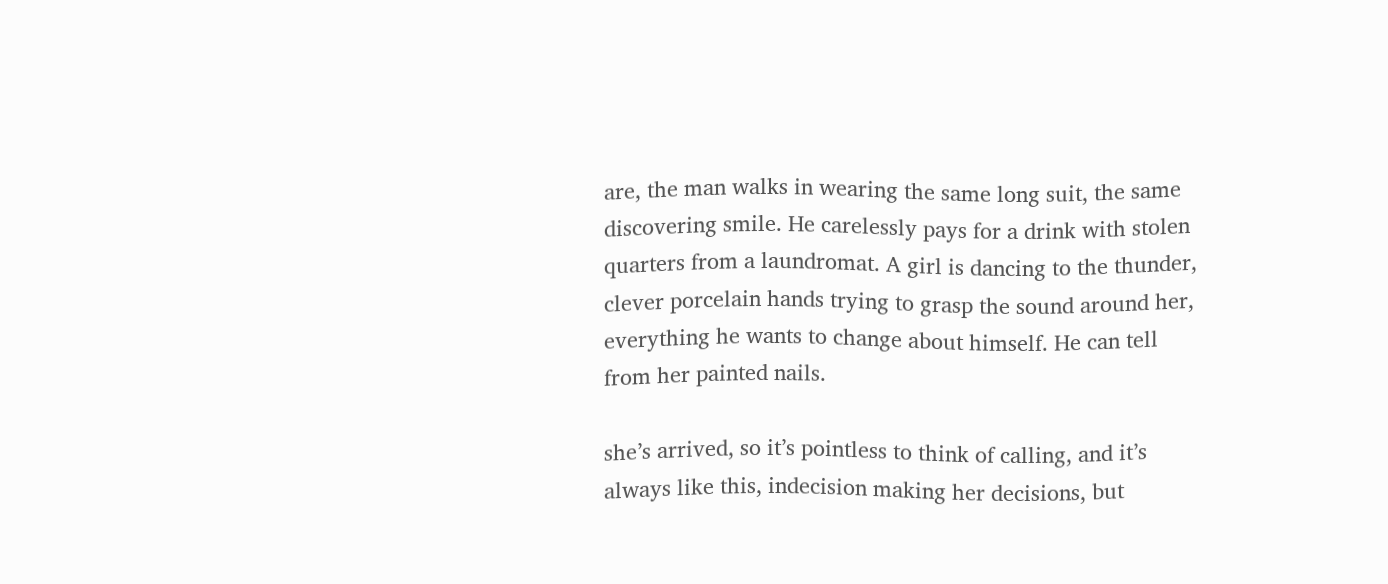are, the man walks in wearing the same long suit, the same discovering smile. He carelessly pays for a drink with stolen quarters from a laundromat. A girl is dancing to the thunder, clever porcelain hands trying to grasp the sound around her, everything he wants to change about himself. He can tell from her painted nails.

she’s arrived, so it’s pointless to think of calling, and it’s always like this, indecision making her decisions, but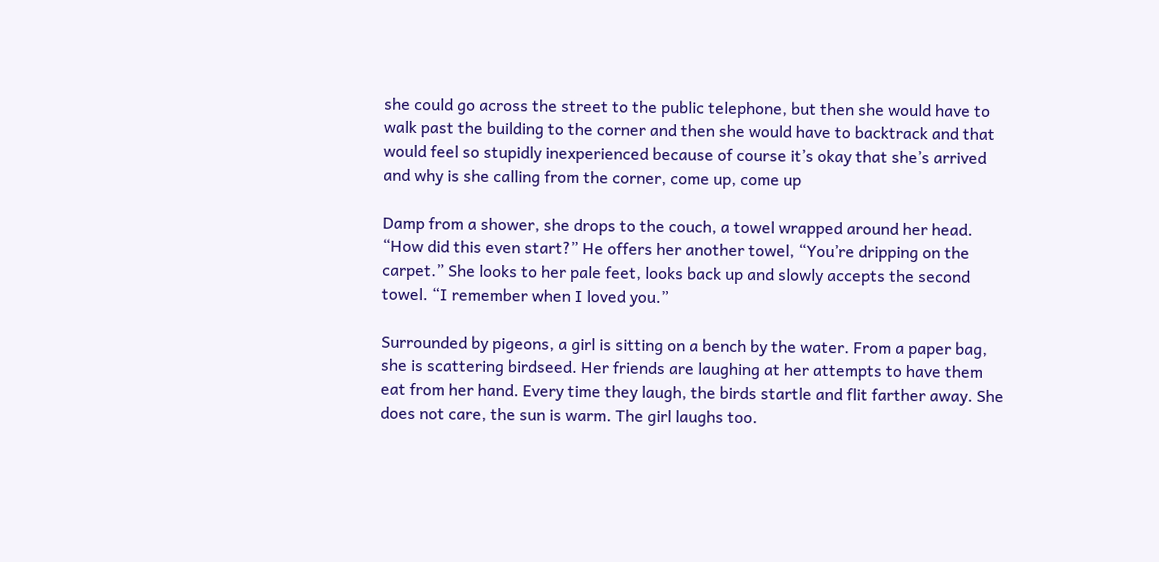she could go across the street to the public telephone, but then she would have to walk past the building to the corner and then she would have to backtrack and that would feel so stupidly inexperienced because of course it’s okay that she’s arrived and why is she calling from the corner, come up, come up

Damp from a shower, she drops to the couch, a towel wrapped around her head. “How did this even start?” He offers her another towel, “You’re dripping on the carpet.” She looks to her pale feet, looks back up and slowly accepts the second towel. “I remember when I loved you.”

Surrounded by pigeons, a girl is sitting on a bench by the water. From a paper bag, she is scattering birdseed. Her friends are laughing at her attempts to have them eat from her hand. Every time they laugh, the birds startle and flit farther away. She does not care, the sun is warm. The girl laughs too.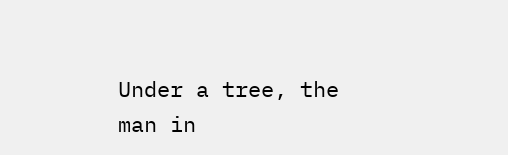Under a tree, the man in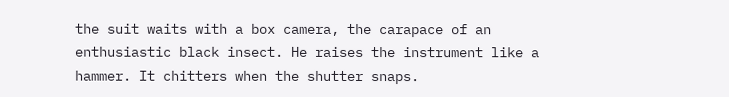the suit waits with a box camera, the carapace of an enthusiastic black insect. He raises the instrument like a hammer. It chitters when the shutter snaps.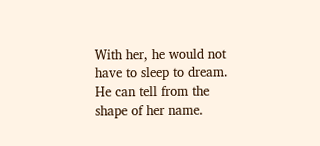With her, he would not have to sleep to dream. He can tell from the shape of her name.